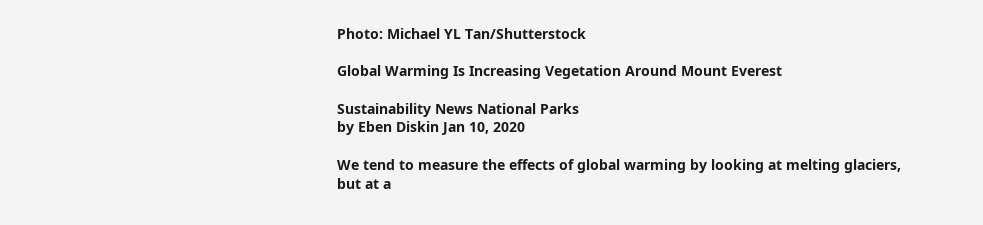Photo: Michael YL Tan/Shutterstock

Global Warming Is Increasing Vegetation Around Mount Everest

Sustainability News National Parks
by Eben Diskin Jan 10, 2020

We tend to measure the effects of global warming by looking at melting glaciers, but at a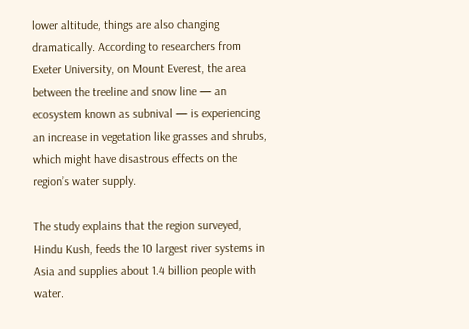lower altitude, things are also changing dramatically. According to researchers from Exeter University, on Mount Everest, the area between the treeline and snow line — an ecosystem known as subnival — is experiencing an increase in vegetation like grasses and shrubs, which might have disastrous effects on the region’s water supply.

The study explains that the region surveyed, Hindu Kush, feeds the 10 largest river systems in Asia and supplies about 1.4 billion people with water.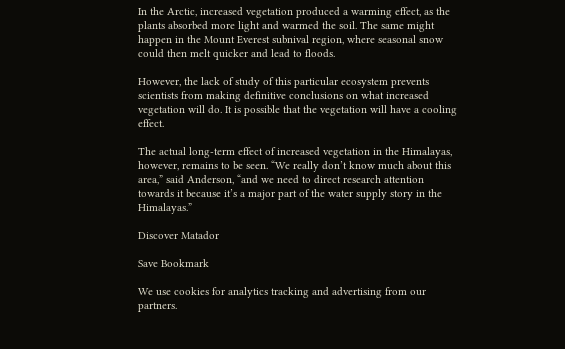In the Arctic, increased vegetation produced a warming effect, as the plants absorbed more light and warmed the soil. The same might happen in the Mount Everest subnival region, where seasonal snow could then melt quicker and lead to floods.

However, the lack of study of this particular ecosystem prevents scientists from making definitive conclusions on what increased vegetation will do. It is possible that the vegetation will have a cooling effect.

The actual long-term effect of increased vegetation in the Himalayas, however, remains to be seen. “We really don’t know much about this area,” said Anderson, “and we need to direct research attention towards it because it’s a major part of the water supply story in the Himalayas.”

Discover Matador

Save Bookmark

We use cookies for analytics tracking and advertising from our partners.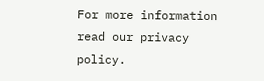For more information read our privacy policy.